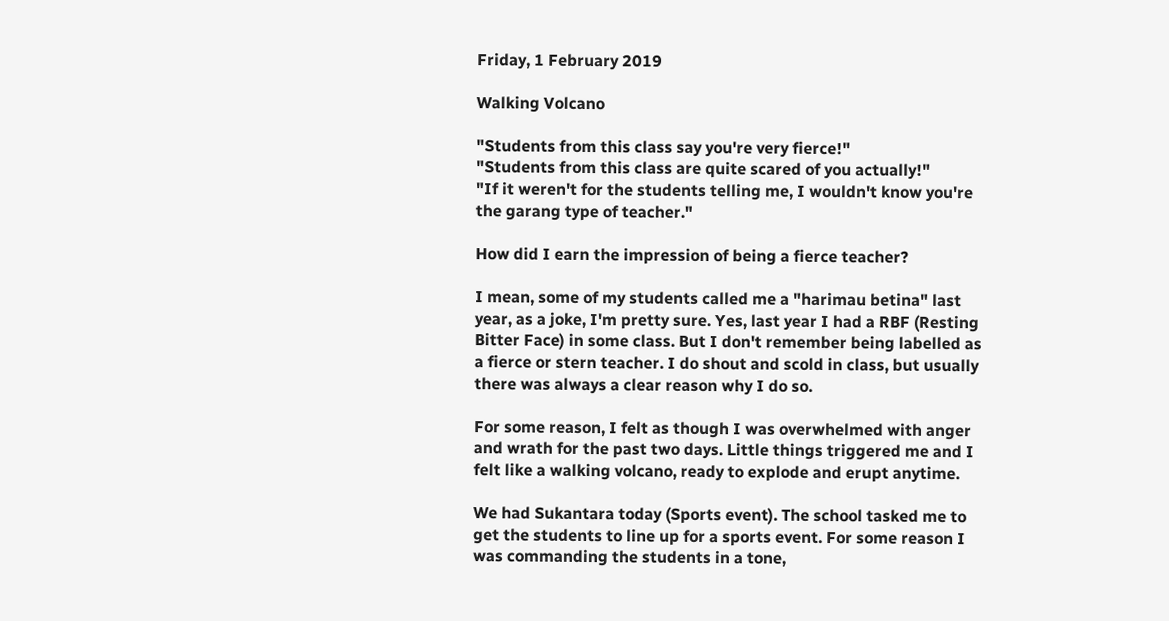Friday, 1 February 2019

Walking Volcano

"Students from this class say you're very fierce!"
"Students from this class are quite scared of you actually!"
"If it weren't for the students telling me, I wouldn't know you're the garang type of teacher."

How did I earn the impression of being a fierce teacher?

I mean, some of my students called me a "harimau betina" last year, as a joke, I'm pretty sure. Yes, last year I had a RBF (Resting Bitter Face) in some class. But I don't remember being labelled as a fierce or stern teacher. I do shout and scold in class, but usually there was always a clear reason why I do so.

For some reason, I felt as though I was overwhelmed with anger and wrath for the past two days. Little things triggered me and I felt like a walking volcano, ready to explode and erupt anytime.

We had Sukantara today (Sports event). The school tasked me to get the students to line up for a sports event. For some reason I was commanding the students in a tone,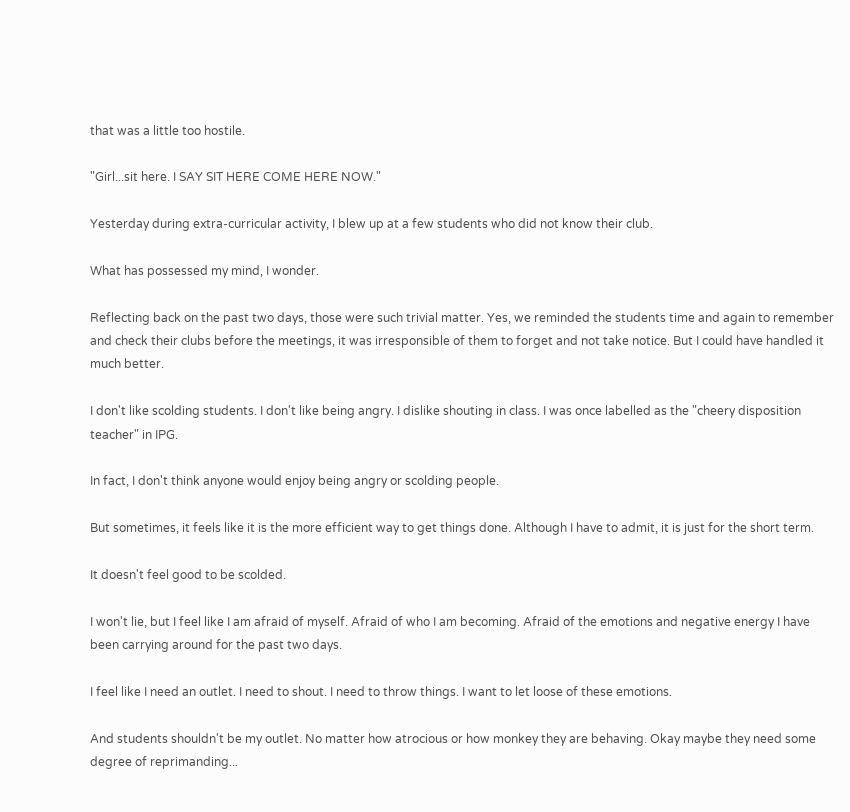that was a little too hostile.

"Girl...sit here. I SAY SIT HERE COME HERE NOW."

Yesterday during extra-curricular activity, I blew up at a few students who did not know their club.

What has possessed my mind, I wonder.

Reflecting back on the past two days, those were such trivial matter. Yes, we reminded the students time and again to remember and check their clubs before the meetings, it was irresponsible of them to forget and not take notice. But I could have handled it much better.

I don't like scolding students. I don't like being angry. I dislike shouting in class. I was once labelled as the "cheery disposition teacher" in IPG.

In fact, I don't think anyone would enjoy being angry or scolding people.

But sometimes, it feels like it is the more efficient way to get things done. Although I have to admit, it is just for the short term.

It doesn't feel good to be scolded.

I won't lie, but I feel like I am afraid of myself. Afraid of who I am becoming. Afraid of the emotions and negative energy I have been carrying around for the past two days.

I feel like I need an outlet. I need to shout. I need to throw things. I want to let loose of these emotions.

And students shouldn't be my outlet. No matter how atrocious or how monkey they are behaving. Okay maybe they need some degree of reprimanding...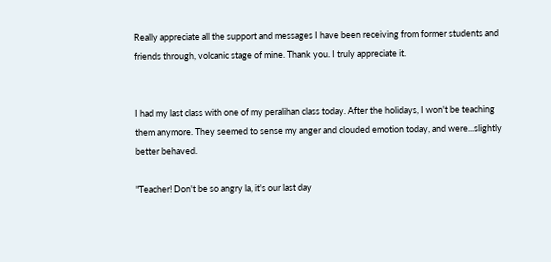Really appreciate all the support and messages I have been receiving from former students and friends through, volcanic stage of mine. Thank you. I truly appreciate it.


I had my last class with one of my peralihan class today. After the holidays, I won't be teaching them anymore. They seemed to sense my anger and clouded emotion today, and were...slightly better behaved.

"Teacher! Don't be so angry la, it's our last day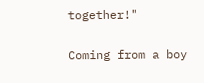together!"

Coming from a boy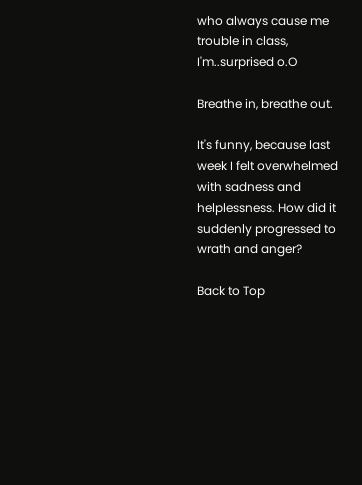who always cause me trouble in class, I'm..surprised o.O

Breathe in, breathe out.

It's funny, because last week I felt overwhelmed with sadness and helplessness. How did it suddenly progressed to wrath and anger?

Back to Top